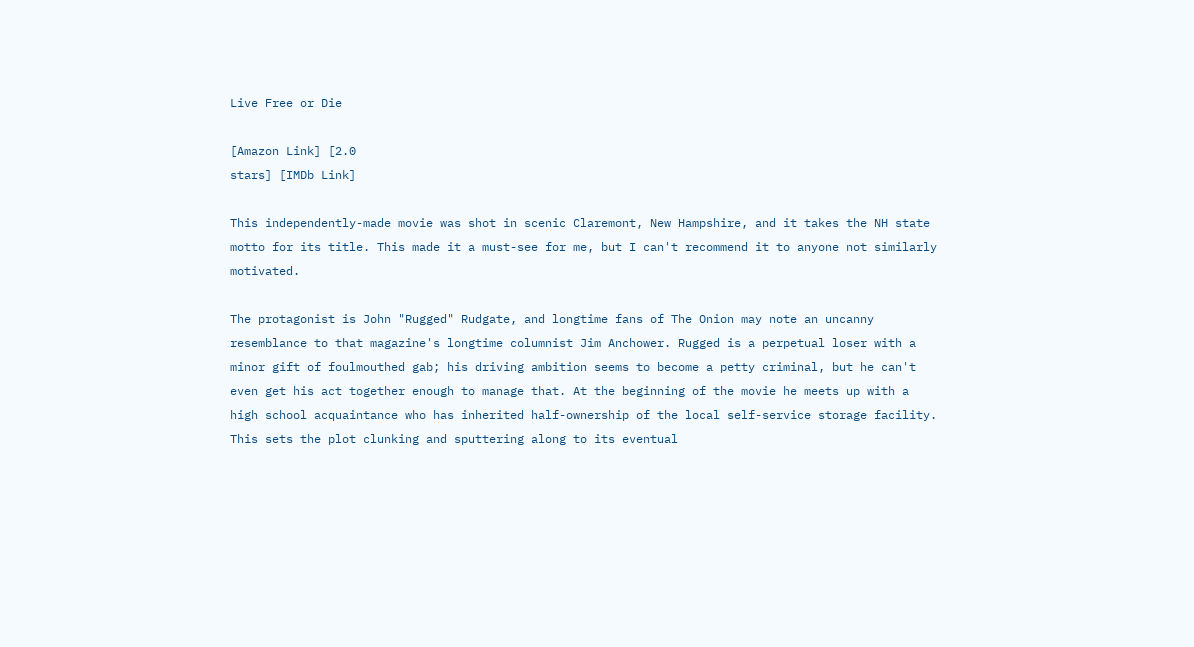Live Free or Die

[Amazon Link] [2.0
stars] [IMDb Link]

This independently-made movie was shot in scenic Claremont, New Hampshire, and it takes the NH state motto for its title. This made it a must-see for me, but I can't recommend it to anyone not similarly motivated.

The protagonist is John "Rugged" Rudgate, and longtime fans of The Onion may note an uncanny resemblance to that magazine's longtime columnist Jim Anchower. Rugged is a perpetual loser with a minor gift of foulmouthed gab; his driving ambition seems to become a petty criminal, but he can't even get his act together enough to manage that. At the beginning of the movie he meets up with a high school acquaintance who has inherited half-ownership of the local self-service storage facility. This sets the plot clunking and sputtering along to its eventual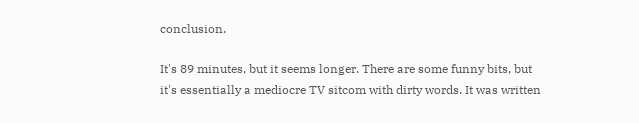conclusion.

It's 89 minutes, but it seems longer. There are some funny bits, but it's essentially a mediocre TV sitcom with dirty words. It was written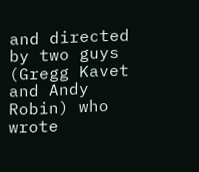and directed by two guys (Gregg Kavet and Andy Robin) who wrote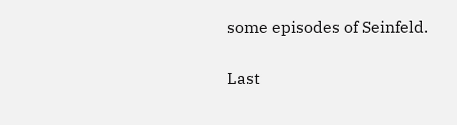some episodes of Seinfeld.

Last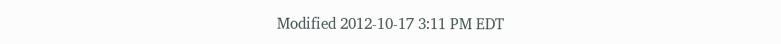Modified 2012-10-17 3:11 PM EDT